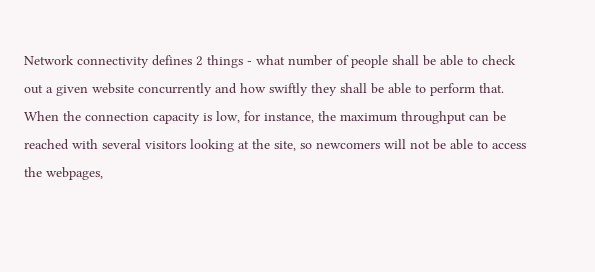Network connectivity defines 2 things - what number of people shall be able to check out a given website concurrently and how swiftly they shall be able to perform that. When the connection capacity is low, for instance, the maximum throughput can be reached with several visitors looking at the site, so newcomers will not be able to access the webpages,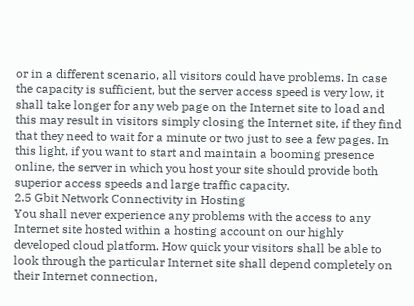or in a different scenario, all visitors could have problems. In case the capacity is sufficient, but the server access speed is very low, it shall take longer for any web page on the Internet site to load and this may result in visitors simply closing the Internet site, if they find that they need to wait for a minute or two just to see a few pages. In this light, if you want to start and maintain a booming presence online, the server in which you host your site should provide both superior access speeds and large traffic capacity.
2.5 Gbit Network Connectivity in Hosting
You shall never experience any problems with the access to any Internet site hosted within a hosting account on our highly developed cloud platform. How quick your visitors shall be able to look through the particular Internet site shall depend completely on their Internet connection,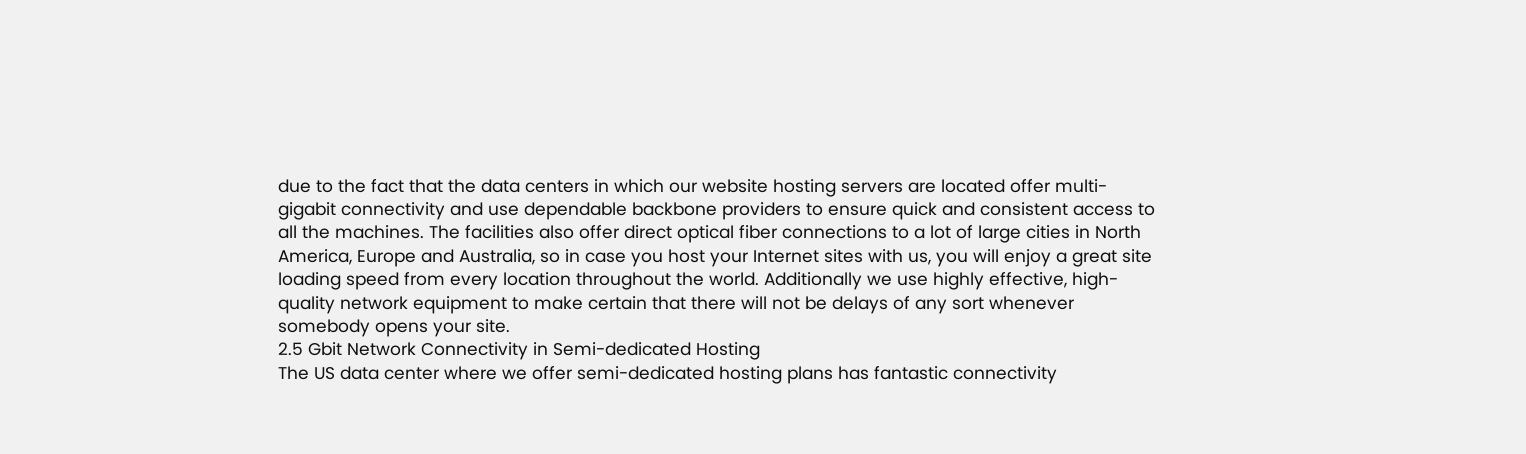due to the fact that the data centers in which our website hosting servers are located offer multi-gigabit connectivity and use dependable backbone providers to ensure quick and consistent access to all the machines. The facilities also offer direct optical fiber connections to a lot of large cities in North America, Europe and Australia, so in case you host your Internet sites with us, you will enjoy a great site loading speed from every location throughout the world. Additionally we use highly effective, high-quality network equipment to make certain that there will not be delays of any sort whenever somebody opens your site.
2.5 Gbit Network Connectivity in Semi-dedicated Hosting
The US data center where we offer semi-dedicated hosting plans has fantastic connectivity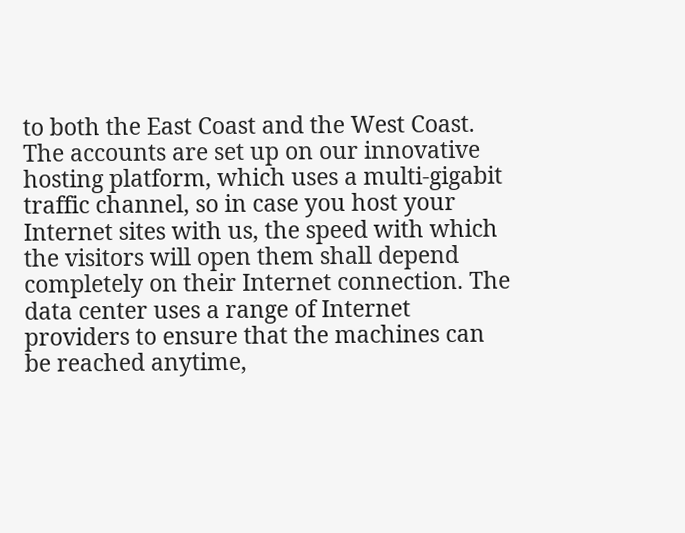to both the East Coast and the West Coast. The accounts are set up on our innovative hosting platform, which uses a multi-gigabit traffic channel, so in case you host your Internet sites with us, the speed with which the visitors will open them shall depend completely on their Internet connection. The data center uses a range of Internet providers to ensure that the machines can be reached anytime,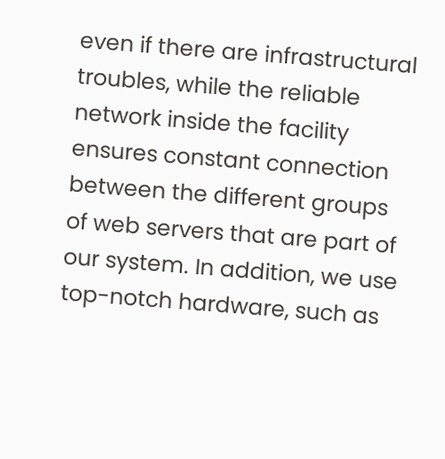even if there are infrastructural troubles, while the reliable network inside the facility ensures constant connection between the different groups of web servers that are part of our system. In addition, we use top-notch hardware, such as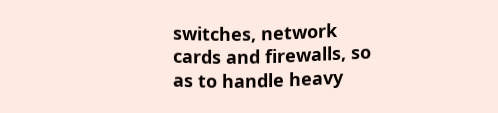switches, network cards and firewalls, so as to handle heavy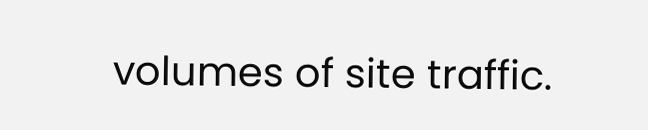volumes of site traffic.